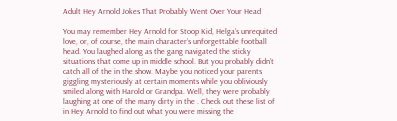Adult Hey Arnold Jokes That Probably Went Over Your Head

You may remember Hey Arnold for Stoop Kid, Helga’s unrequited love, or, of course, the main character’s unforgettable football head. You laughed along as the gang navigated the sticky situations that come up in middle school. But you probably didn’t catch all of the in the show. Maybe you noticed your parents giggling mysteriously at certain moments while you obliviously smiled along with Harold or Grandpa. Well, they were probably laughing at one of the many dirty in the . Check out these list of in Hey Arnold to find out what you were missing the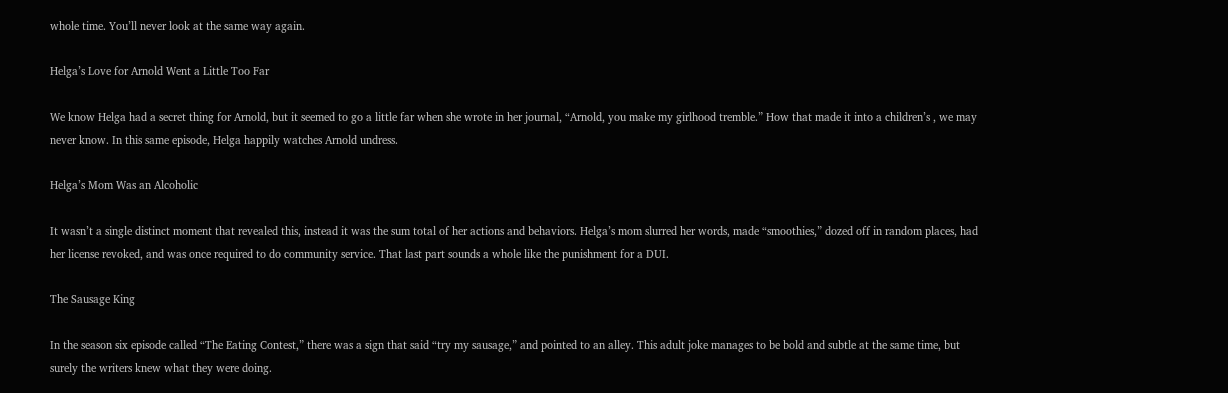whole time. You’ll never look at the same way again.

Helga’s Love for Arnold Went a Little Too Far

We know Helga had a secret thing for Arnold, but it seemed to go a little far when she wrote in her journal, “Arnold, you make my girlhood tremble.” How that made it into a children’s , we may never know. In this same episode, Helga happily watches Arnold undress.

Helga’s Mom Was an Alcoholic

It wasn’t a single distinct moment that revealed this, instead it was the sum total of her actions and behaviors. Helga’s mom slurred her words, made “smoothies,” dozed off in random places, had her license revoked, and was once required to do community service. That last part sounds a whole like the punishment for a DUI.

The Sausage King

In the season six episode called “The Eating Contest,” there was a sign that said “try my sausage,” and pointed to an alley. This adult joke manages to be bold and subtle at the same time, but surely the writers knew what they were doing.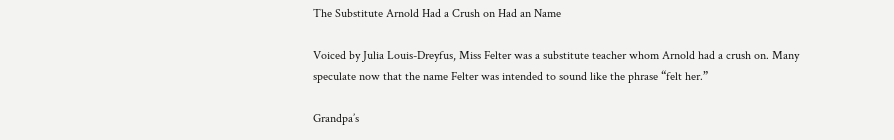The Substitute Arnold Had a Crush on Had an Name

Voiced by Julia Louis-Dreyfus, Miss Felter was a substitute teacher whom Arnold had a crush on. Many speculate now that the name Felter was intended to sound like the phrase “felt her.”

Grandpa’s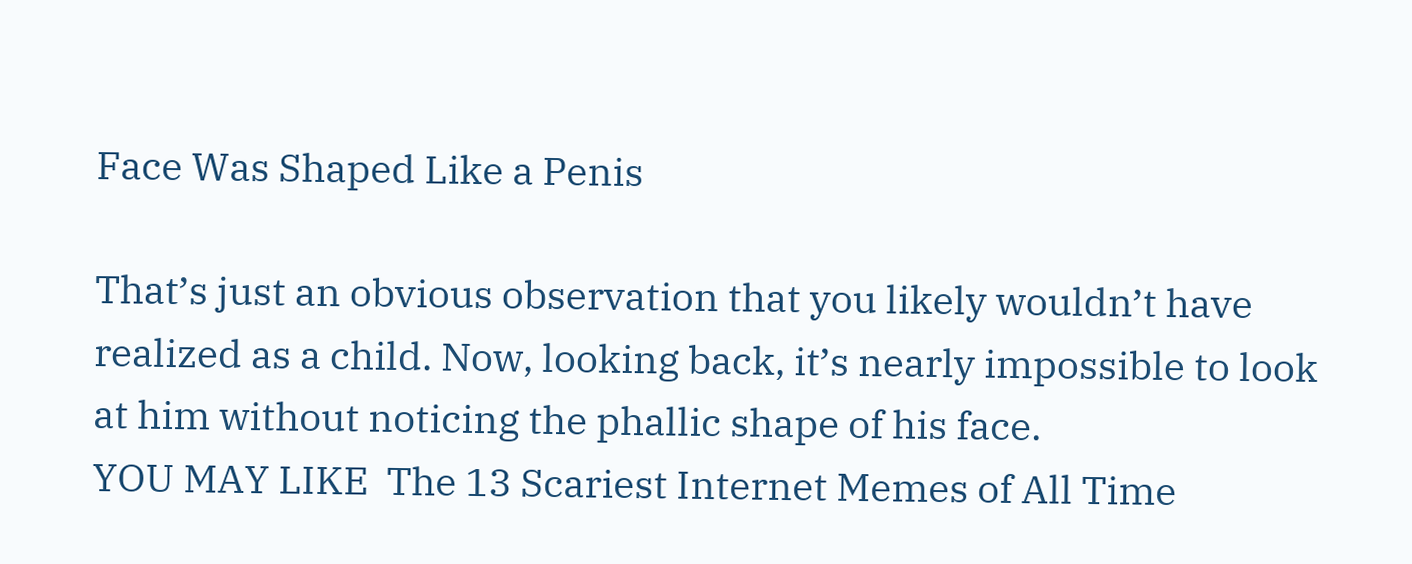Face Was Shaped Like a Penis

That’s just an obvious observation that you likely wouldn’t have realized as a child. Now, looking back, it’s nearly impossible to look at him without noticing the phallic shape of his face.
YOU MAY LIKE  The 13 Scariest Internet Memes of All Time